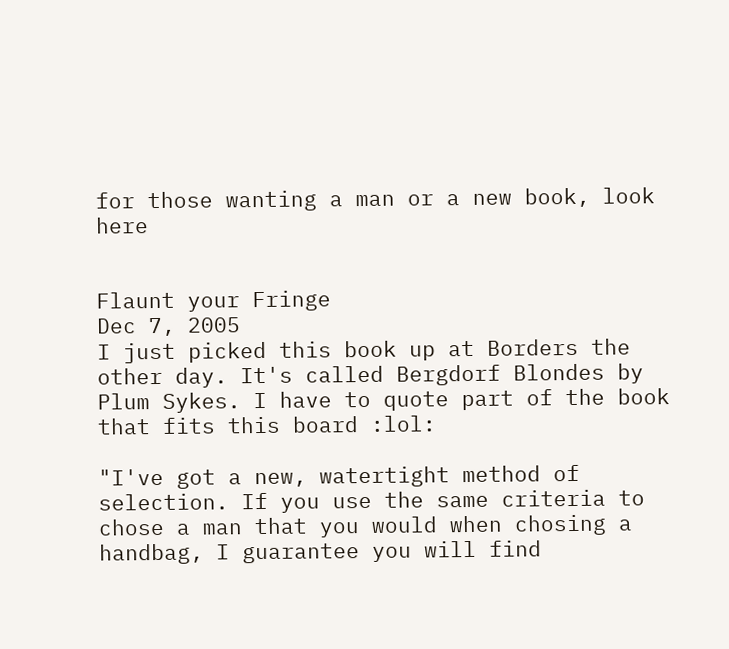for those wanting a man or a new book, look here


Flaunt your Fringe
Dec 7, 2005
I just picked this book up at Borders the other day. It's called Bergdorf Blondes by Plum Sykes. I have to quote part of the book that fits this board :lol:

"I've got a new, watertight method of selection. If you use the same criteria to chose a man that you would when chosing a handbag, I guarantee you will find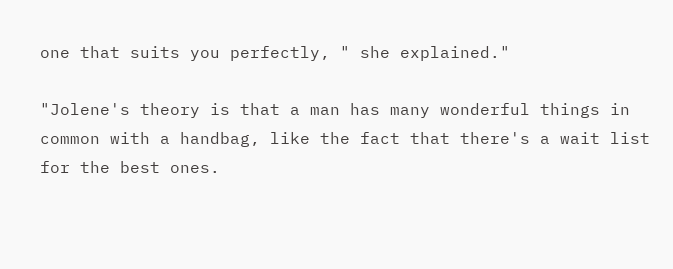one that suits you perfectly, " she explained."

"Jolene's theory is that a man has many wonderful things in common with a handbag, like the fact that there's a wait list for the best ones.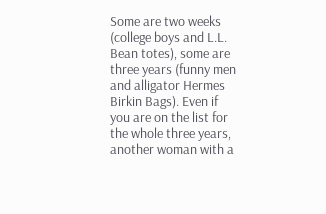Some are two weeks (college boys and L.L. Bean totes), some are three years (funny men and alligator Hermes Birkin Bags). Even if you are on the list for the whole three years, another woman with a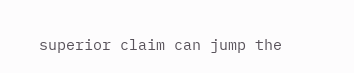superior claim can jump the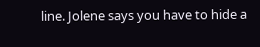line. Jolene says you have to hide a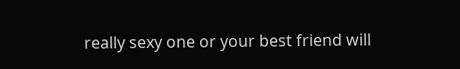really sexy one or your best friend will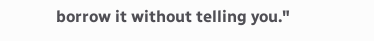borrow it without telling you."